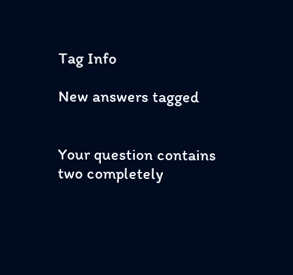Tag Info

New answers tagged


Your question contains two completely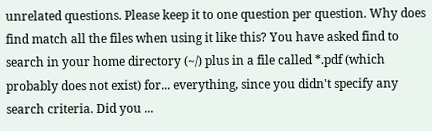unrelated questions. Please keep it to one question per question. Why does find match all the files when using it like this? You have asked find to search in your home directory (~/) plus in a file called *.pdf (which probably does not exist) for... everything, since you didn't specify any search criteria. Did you ...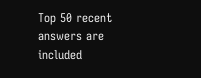Top 50 recent answers are included